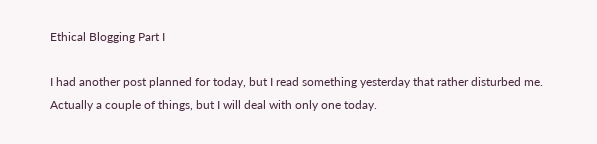Ethical Blogging Part I

I had another post planned for today, but I read something yesterday that rather disturbed me. Actually a couple of things, but I will deal with only one today.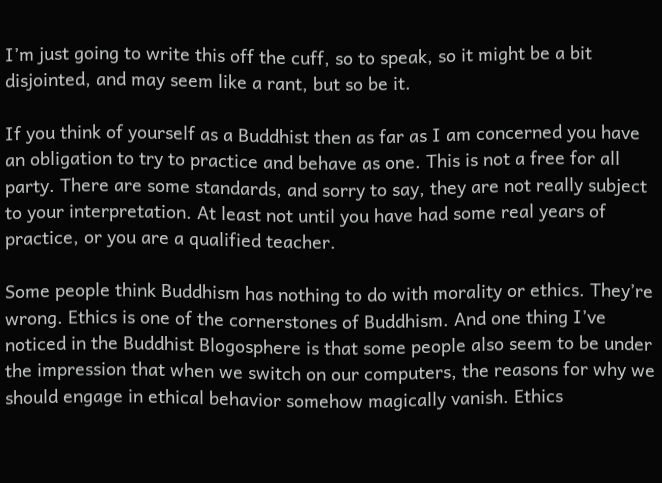I’m just going to write this off the cuff, so to speak, so it might be a bit disjointed, and may seem like a rant, but so be it.

If you think of yourself as a Buddhist then as far as I am concerned you have an obligation to try to practice and behave as one. This is not a free for all party. There are some standards, and sorry to say, they are not really subject to your interpretation. At least not until you have had some real years of practice, or you are a qualified teacher.

Some people think Buddhism has nothing to do with morality or ethics. They’re wrong. Ethics is one of the cornerstones of Buddhism. And one thing I’ve noticed in the Buddhist Blogosphere is that some people also seem to be under the impression that when we switch on our computers, the reasons for why we should engage in ethical behavior somehow magically vanish. Ethics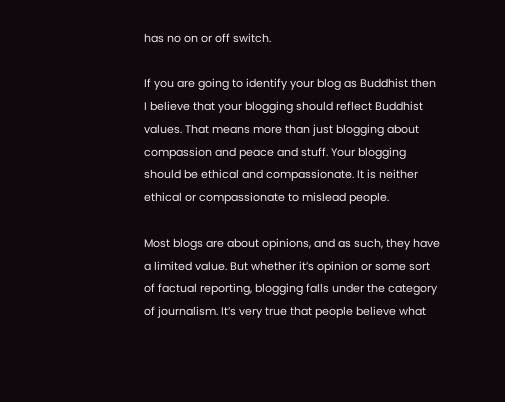has no on or off switch.

If you are going to identify your blog as Buddhist then I believe that your blogging should reflect Buddhist values. That means more than just blogging about compassion and peace and stuff. Your blogging should be ethical and compassionate. It is neither ethical or compassionate to mislead people.

Most blogs are about opinions, and as such, they have a limited value. But whether it’s opinion or some sort of factual reporting, blogging falls under the category of journalism. It’s very true that people believe what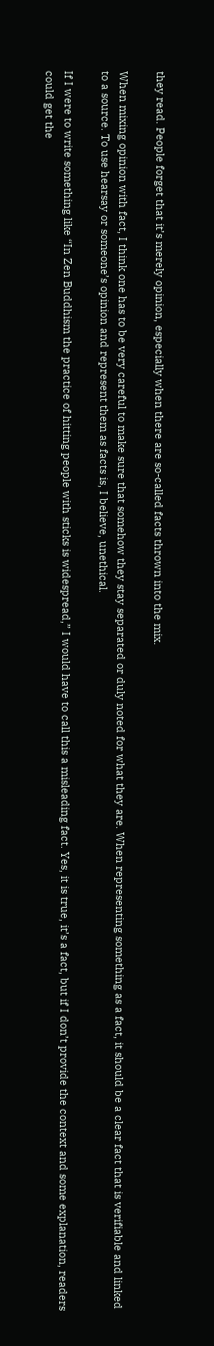they read. People forget that it’s merely opinion, especially when there are so-called facts thrown into the mix.

When mixing opinion with fact, I think one has to be very careful to make sure that somehow they stay separated or duly noted for what they are. When representing something as a fact, it should be a clear fact that is verifiable and linked to a source. To use hearsay or someone’s opinion and represent them as facts is, I believe, unethical.

If I were to write something like “In Zen Buddhism the practice of hitting people with sticks is widespread,” I would have to call this a misleading fact. Yes, it is true, it’s a fact, but if I don’t provide the context and some explanation, readers could get the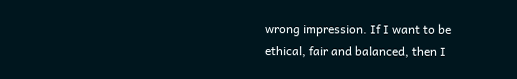wrong impression. If I want to be ethical, fair and balanced, then I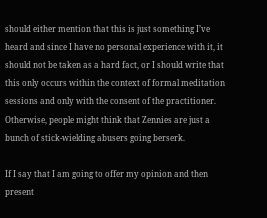should either mention that this is just something I’ve heard and since I have no personal experience with it, it should not be taken as a hard fact, or I should write that this only occurs within the context of formal meditation sessions and only with the consent of the practitioner. Otherwise, people might think that Zennies are just a bunch of stick-wielding abusers going berserk.

If I say that I am going to offer my opinion and then present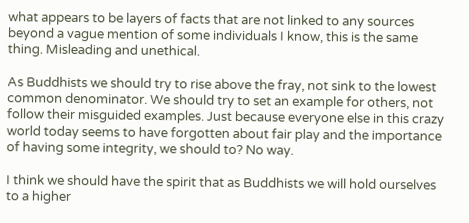what appears to be layers of facts that are not linked to any sources beyond a vague mention of some individuals I know, this is the same thing. Misleading and unethical.

As Buddhists we should try to rise above the fray, not sink to the lowest common denominator. We should try to set an example for others, not follow their misguided examples. Just because everyone else in this crazy world today seems to have forgotten about fair play and the importance of having some integrity, we should to? No way.

I think we should have the spirit that as Buddhists we will hold ourselves to a higher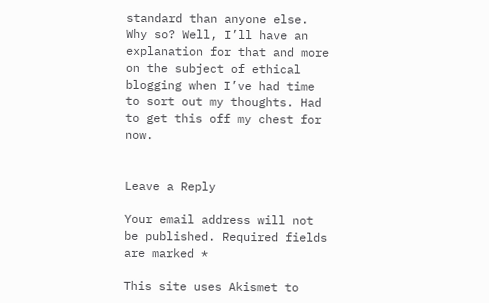standard than anyone else. Why so? Well, I’ll have an explanation for that and more on the subject of ethical blogging when I’ve had time to sort out my thoughts. Had to get this off my chest for now.


Leave a Reply

Your email address will not be published. Required fields are marked *

This site uses Akismet to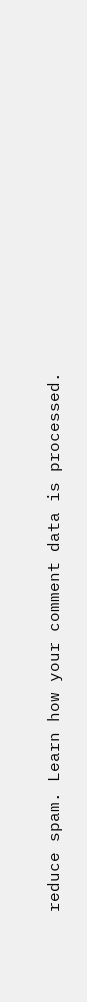reduce spam. Learn how your comment data is processed.